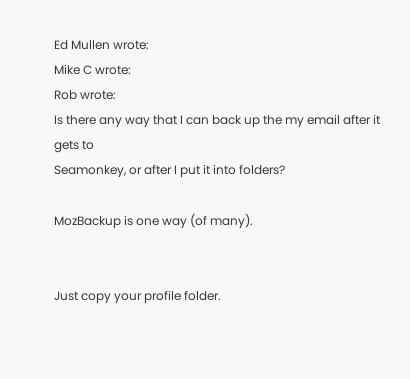Ed Mullen wrote:
Mike C wrote:
Rob wrote:
Is there any way that I can back up the my email after it gets to
Seamonkey, or after I put it into folders?

MozBackup is one way (of many).


Just copy your profile folder.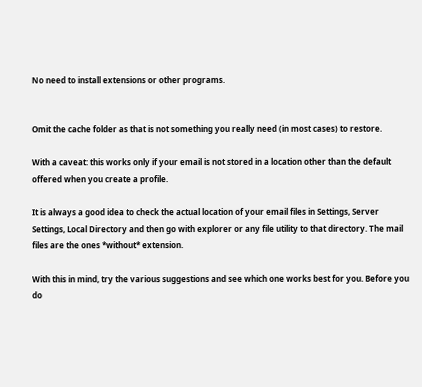No need to install extensions or other programs.


Omit the cache folder as that is not something you really need (in most cases) to restore.

With a caveat: this works only if your email is not stored in a location other than the default offered when you create a profile.

It is always a good idea to check the actual location of your email files in Settings, Server Settings, Local Directory and then go with explorer or any file utility to that directory. The mail files are the ones *without* extension.

With this in mind, try the various suggestions and see which one works best for you. Before you do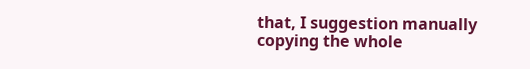that, I suggestion manually copying the whole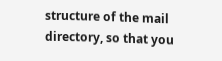structure of the mail directory, so that you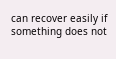can recover easily if something does not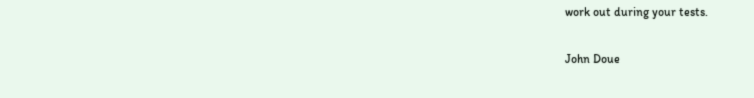work out during your tests.

John Doue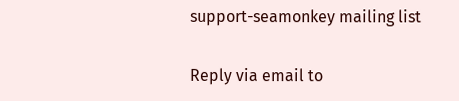support-seamonkey mailing list

Reply via email to